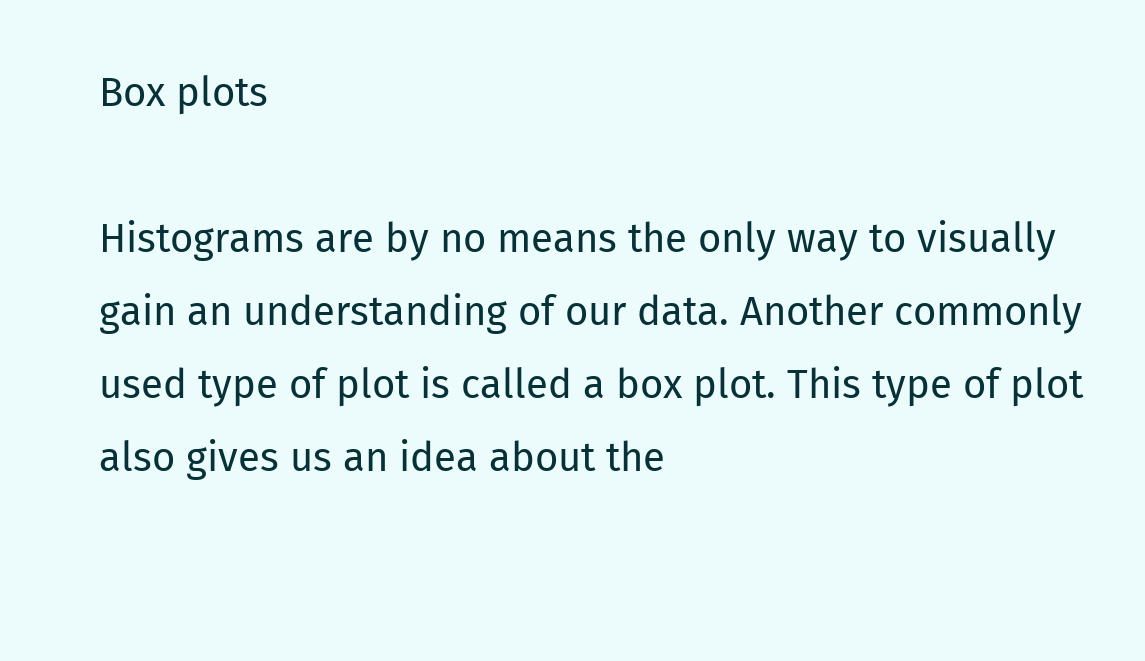Box plots

Histograms are by no means the only way to visually gain an understanding of our data. Another commonly used type of plot is called a box plot. This type of plot also gives us an idea about the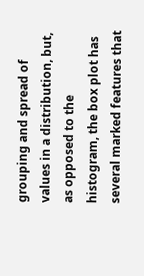grouping and spread of values in a distribution, but, as opposed to the histogram, the box plot has several marked features that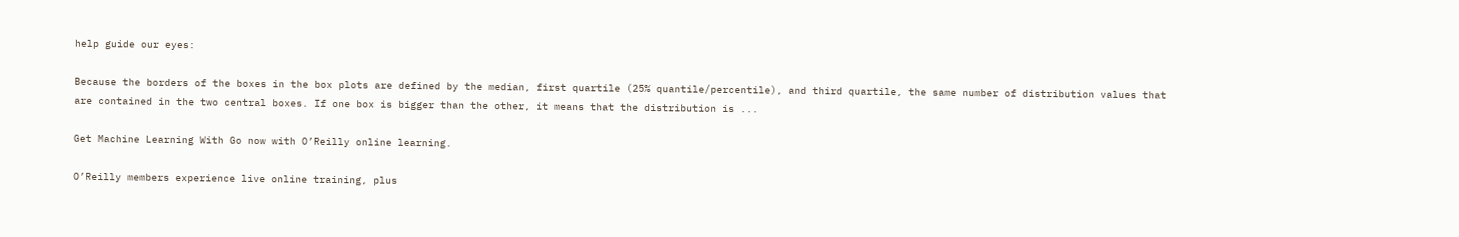help guide our eyes:

Because the borders of the boxes in the box plots are defined by the median, first quartile (25% quantile/percentile), and third quartile, the same number of distribution values that are contained in the two central boxes. If one box is bigger than the other, it means that the distribution is ...

Get Machine Learning With Go now with O’Reilly online learning.

O’Reilly members experience live online training, plus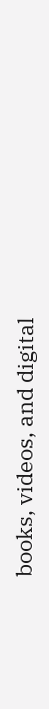books, videos, and digital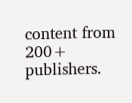content from 200+ publishers.